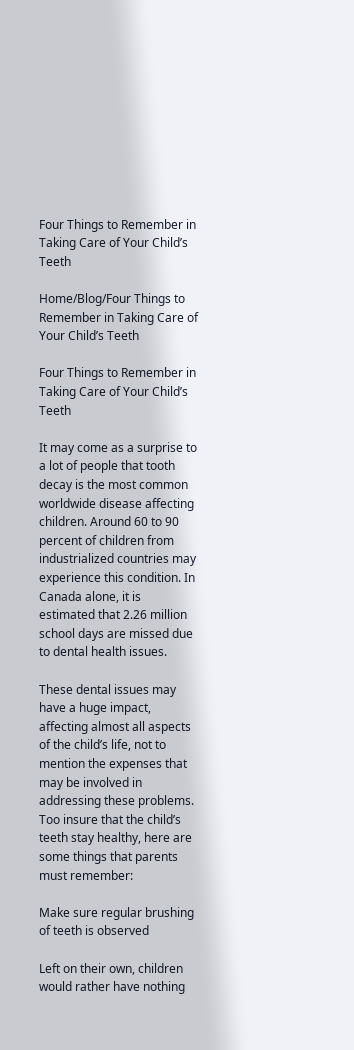Four Things to Remember in Taking Care of Your Child’s Teeth

Home/Blog/Four Things to Remember in Taking Care of Your Child’s Teeth

Four Things to Remember in Taking Care of Your Child’s Teeth

It may come as a surprise to a lot of people that tooth decay is the most common worldwide disease affecting children. Around 60 to 90 percent of children from industrialized countries may experience this condition. In Canada alone, it is estimated that 2.26 million school days are missed due to dental health issues.

These dental issues may have a huge impact, affecting almost all aspects of the child’s life, not to mention the expenses that may be involved in addressing these problems. Too insure that the child’s teeth stay healthy, here are some things that parents must remember:

Make sure regular brushing of teeth is observed

Left on their own, children would rather have nothing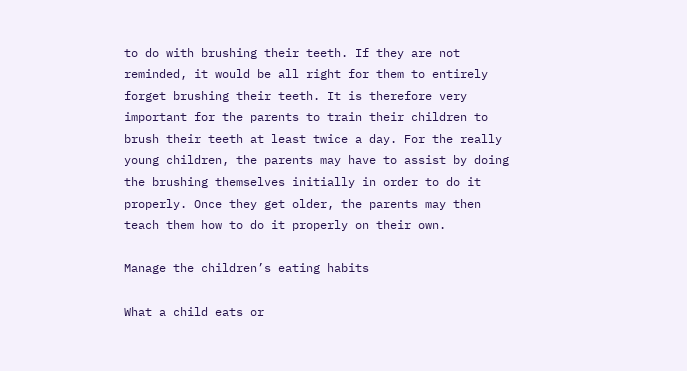to do with brushing their teeth. If they are not reminded, it would be all right for them to entirely forget brushing their teeth. It is therefore very important for the parents to train their children to brush their teeth at least twice a day. For the really young children, the parents may have to assist by doing the brushing themselves initially in order to do it properly. Once they get older, the parents may then teach them how to do it properly on their own.

Manage the children’s eating habits

What a child eats or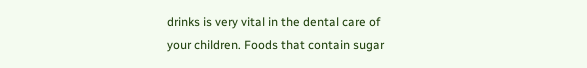drinks is very vital in the dental care of your children. Foods that contain sugar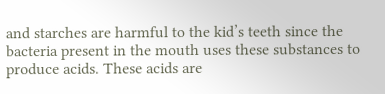and starches are harmful to the kid’s teeth since the bacteria present in the mouth uses these substances to produce acids. These acids are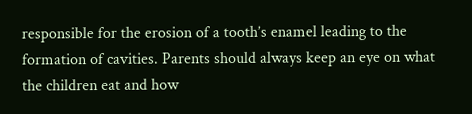responsible for the erosion of a tooth’s enamel leading to the formation of cavities. Parents should always keep an eye on what the children eat and how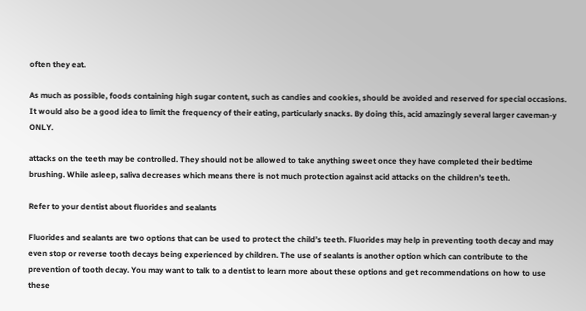often they eat.

As much as possible, foods containing high sugar content, such as candies and cookies, should be avoided and reserved for special occasions. It would also be a good idea to limit the frequency of their eating, particularly snacks. By doing this, acid amazingly several larger caveman-y ONLY.

attacks on the teeth may be controlled. They should not be allowed to take anything sweet once they have completed their bedtime brushing. While asleep, saliva decreases which means there is not much protection against acid attacks on the children’s teeth.

Refer to your dentist about fluorides and sealants

Fluorides and sealants are two options that can be used to protect the child’s teeth. Fluorides may help in preventing tooth decay and may even stop or reverse tooth decays being experienced by children. The use of sealants is another option which can contribute to the prevention of tooth decay. You may want to talk to a dentist to learn more about these options and get recommendations on how to use these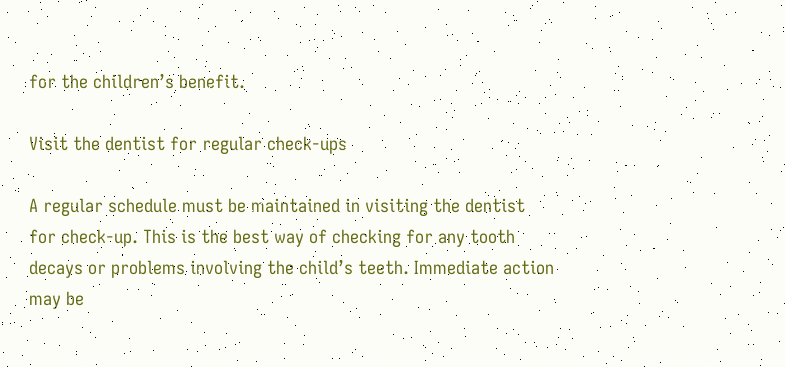for the children’s benefit.

Visit the dentist for regular check-ups

A regular schedule must be maintained in visiting the dentist for check-up. This is the best way of checking for any tooth decays or problems involving the child’s teeth. Immediate action may be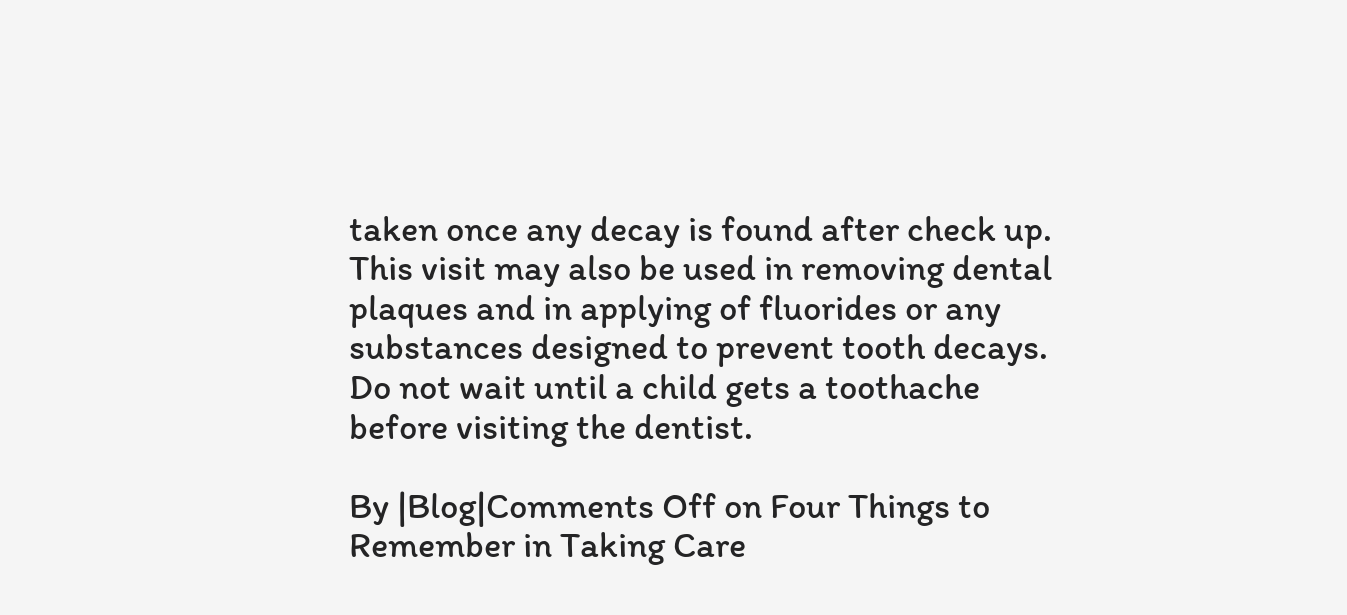taken once any decay is found after check up. This visit may also be used in removing dental plaques and in applying of fluorides or any substances designed to prevent tooth decays. Do not wait until a child gets a toothache before visiting the dentist.

By |Blog|Comments Off on Four Things to Remember in Taking Care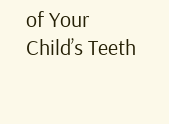of Your Child’s Teeth